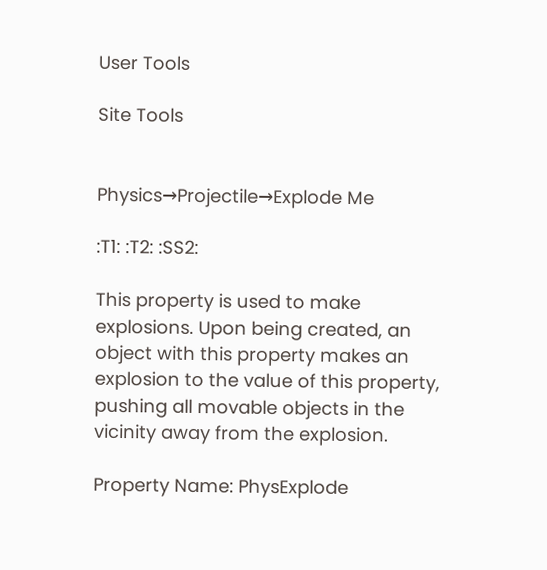User Tools

Site Tools


Physics→Projectile→Explode Me

:T1: :T2: :SS2:

This property is used to make explosions. Upon being created, an object with this property makes an explosion to the value of this property, pushing all movable objects in the vicinity away from the explosion.

Property Name: PhysExplode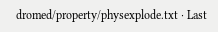dromed/property/physexplode.txt · Last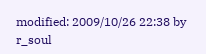modified: 2009/10/26 22:38 by r_soul